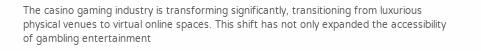The casino gaming industry is transforming significantly, transitioning from luxurious physical venues to virtual online spaces. This shift has not only expanded the accessibility of gambling entertainment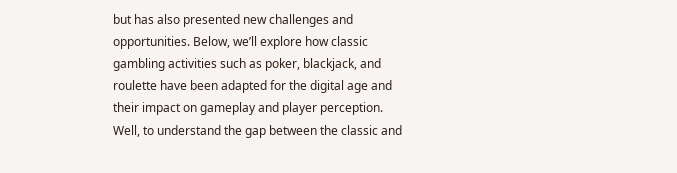but has also presented new challenges and opportunities. Below, we’ll explore how classic gambling activities such as poker, blackjack, and roulette have been adapted for the digital age and their impact on gameplay and player perception. Well, to understand the gap between the classic and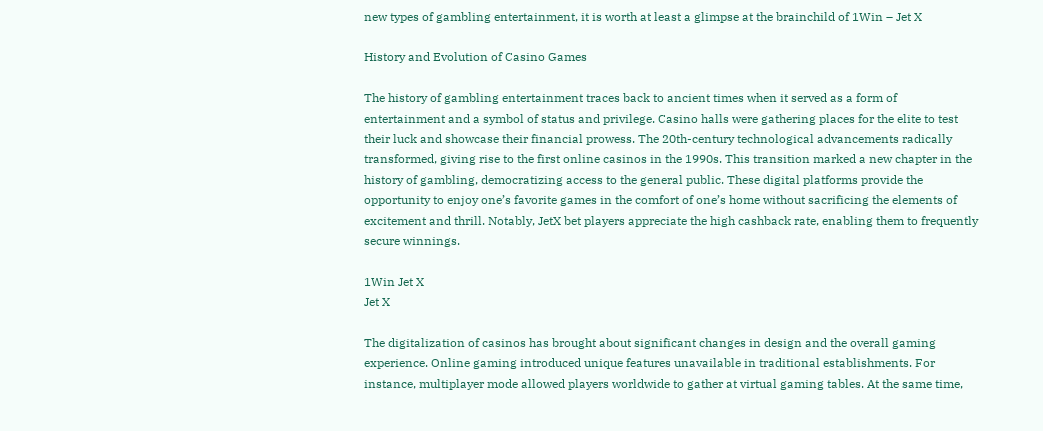new types of gambling entertainment, it is worth at least a glimpse at the brainchild of 1Win – Jet X

History and Evolution of Casino Games

The history of gambling entertainment traces back to ancient times when it served as a form of entertainment and a symbol of status and privilege. Casino halls were gathering places for the elite to test their luck and showcase their financial prowess. The 20th-century technological advancements radically transformed, giving rise to the first online casinos in the 1990s. This transition marked a new chapter in the history of gambling, democratizing access to the general public. These digital platforms provide the opportunity to enjoy one’s favorite games in the comfort of one’s home without sacrificing the elements of excitement and thrill. Notably, JetX bet players appreciate the high cashback rate, enabling them to frequently secure winnings.

1Win Jet X
Jet X

The digitalization of casinos has brought about significant changes in design and the overall gaming experience. Online gaming introduced unique features unavailable in traditional establishments. For instance, multiplayer mode allowed players worldwide to gather at virtual gaming tables. At the same time,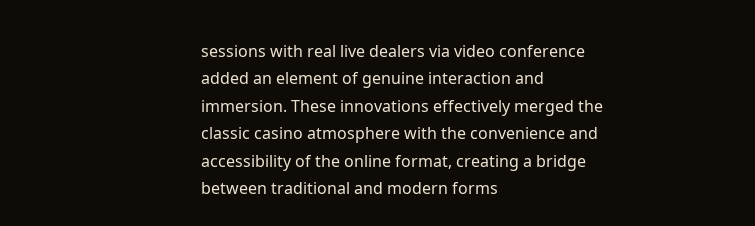sessions with real live dealers via video conference added an element of genuine interaction and immersion. These innovations effectively merged the classic casino atmosphere with the convenience and accessibility of the online format, creating a bridge between traditional and modern forms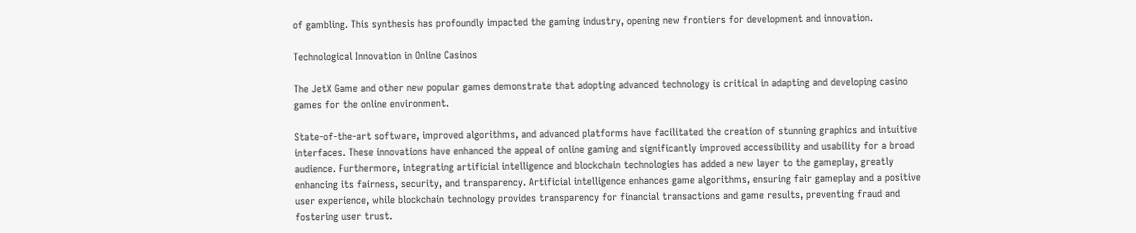of gambling. This synthesis has profoundly impacted the gaming industry, opening new frontiers for development and innovation.

Technological Innovation in Online Casinos

The JetX Game and other new popular games demonstrate that adopting advanced technology is critical in adapting and developing casino games for the online environment.

State-of-the-art software, improved algorithms, and advanced platforms have facilitated the creation of stunning graphics and intuitive interfaces. These innovations have enhanced the appeal of online gaming and significantly improved accessibility and usability for a broad audience. Furthermore, integrating artificial intelligence and blockchain technologies has added a new layer to the gameplay, greatly enhancing its fairness, security, and transparency. Artificial intelligence enhances game algorithms, ensuring fair gameplay and a positive user experience, while blockchain technology provides transparency for financial transactions and game results, preventing fraud and fostering user trust.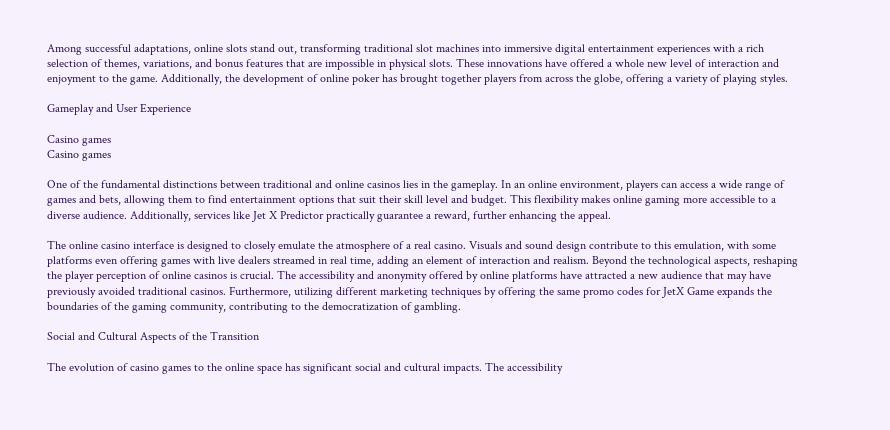Among successful adaptations, online slots stand out, transforming traditional slot machines into immersive digital entertainment experiences with a rich selection of themes, variations, and bonus features that are impossible in physical slots. These innovations have offered a whole new level of interaction and enjoyment to the game. Additionally, the development of online poker has brought together players from across the globe, offering a variety of playing styles.

Gameplay and User Experience

Casino games
Casino games

One of the fundamental distinctions between traditional and online casinos lies in the gameplay. In an online environment, players can access a wide range of games and bets, allowing them to find entertainment options that suit their skill level and budget. This flexibility makes online gaming more accessible to a diverse audience. Additionally, services like Jet X Predictor practically guarantee a reward, further enhancing the appeal.

The online casino interface is designed to closely emulate the atmosphere of a real casino. Visuals and sound design contribute to this emulation, with some platforms even offering games with live dealers streamed in real time, adding an element of interaction and realism. Beyond the technological aspects, reshaping the player perception of online casinos is crucial. The accessibility and anonymity offered by online platforms have attracted a new audience that may have previously avoided traditional casinos. Furthermore, utilizing different marketing techniques by offering the same promo codes for JetX Game expands the boundaries of the gaming community, contributing to the democratization of gambling.

Social and Cultural Aspects of the Transition

The evolution of casino games to the online space has significant social and cultural impacts. The accessibility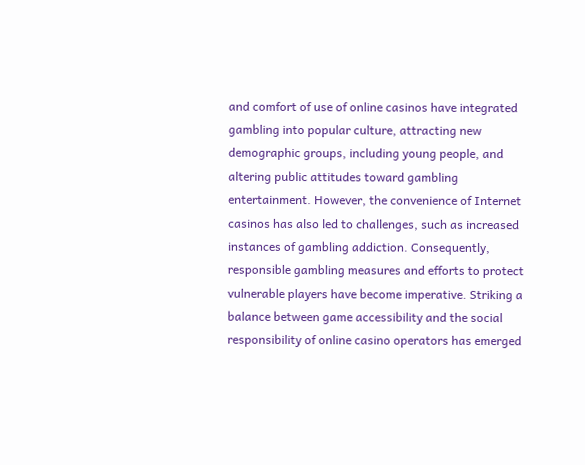and comfort of use of online casinos have integrated gambling into popular culture, attracting new demographic groups, including young people, and altering public attitudes toward gambling entertainment. However, the convenience of Internet casinos has also led to challenges, such as increased instances of gambling addiction. Consequently, responsible gambling measures and efforts to protect vulnerable players have become imperative. Striking a balance between game accessibility and the social responsibility of online casino operators has emerged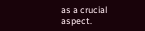as a crucial aspect.